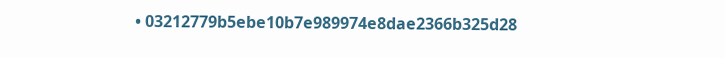• 03212779b5ebe10b7e989974e8dae2366b325d28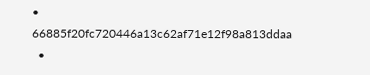• 66885f20fc720446a13c62af71e12f98a813ddaa
  •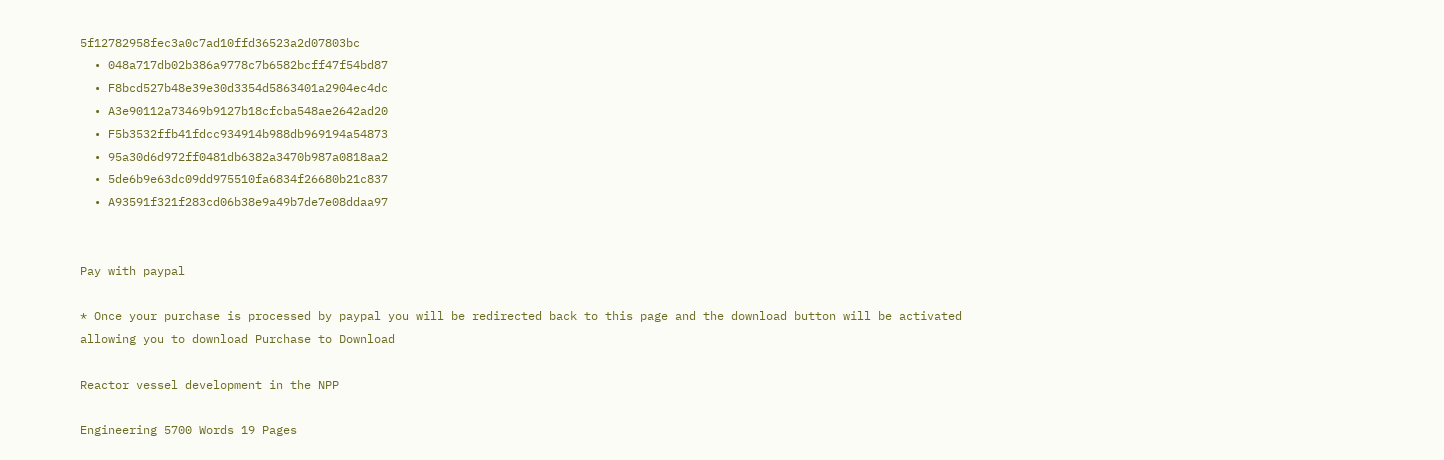5f12782958fec3a0c7ad10ffd36523a2d07803bc
  • 048a717db02b386a9778c7b6582bcff47f54bd87
  • F8bcd527b48e39e30d3354d5863401a2904ec4dc
  • A3e90112a73469b9127b18cfcba548ae2642ad20
  • F5b3532ffb41fdcc934914b988db969194a54873
  • 95a30d6d972ff0481db6382a3470b987a0818aa2
  • 5de6b9e63dc09dd975510fa6834f26680b21c837
  • A93591f321f283cd06b38e9a49b7de7e08ddaa97


Pay with paypal

* Once your purchase is processed by paypal you will be redirected back to this page and the download button will be activated allowing you to download Purchase to Download

Reactor vessel development in the NPP

Engineering 5700 Words 19 Pages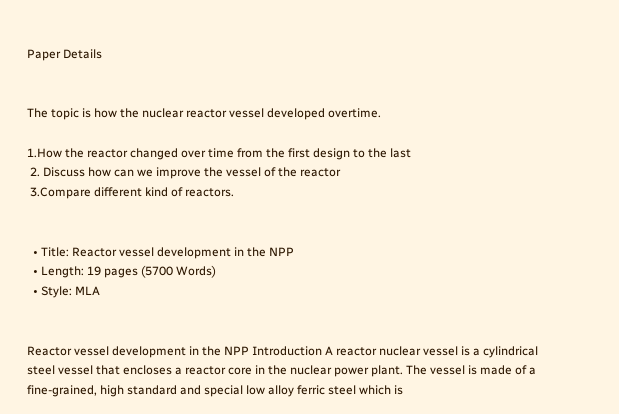Paper Details


The topic is how the nuclear reactor vessel developed overtime.

1.How the reactor changed over time from the first design to the last
 2. Discuss how can we improve the vessel of the reactor
 3.Compare different kind of reactors.


  • Title: Reactor vessel development in the NPP
  • Length: 19 pages (5700 Words)
  • Style: MLA


Reactor vessel development in the NPP Introduction A reactor nuclear vessel is a cylindrical steel vessel that encloses a reactor core in the nuclear power plant. The vessel is made of a fine-grained, high standard and special low alloy ferric steel which is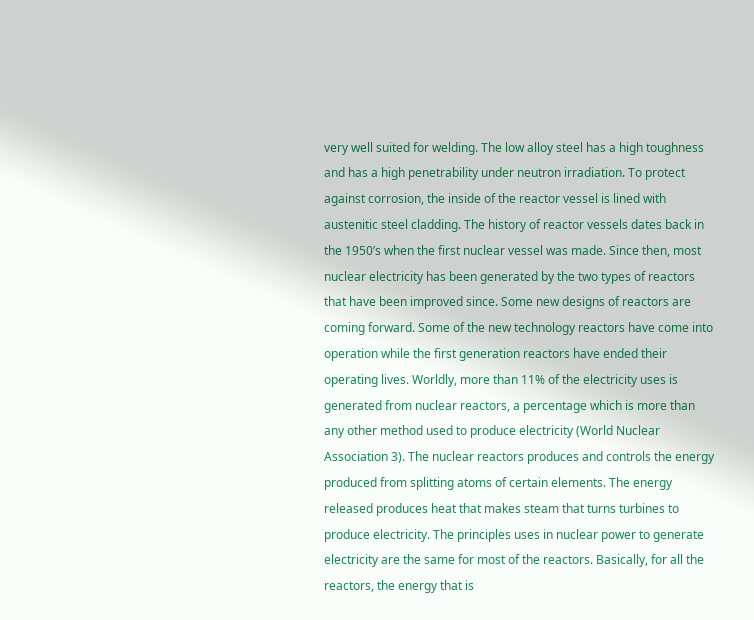very well suited for welding. The low alloy steel has a high toughness and has a high penetrability under neutron irradiation. To protect against corrosion, the inside of the reactor vessel is lined with austenitic steel cladding. The history of reactor vessels dates back in the 1950’s when the first nuclear vessel was made. Since then, most nuclear electricity has been generated by the two types of reactors that have been improved since. Some new designs of reactors are coming forward. Some of the new technology reactors have come into operation while the first generation reactors have ended their operating lives. Worldly, more than 11% of the electricity uses is generated from nuclear reactors, a percentage which is more than any other method used to produce electricity (World Nuclear Association 3). The nuclear reactors produces and controls the energy produced from splitting atoms of certain elements. The energy released produces heat that makes steam that turns turbines to produce electricity. The principles uses in nuclear power to generate electricity are the same for most of the reactors. Basically, for all the reactors, the energy that is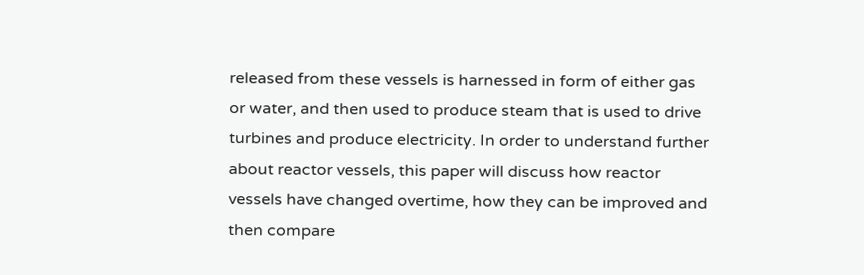released from these vessels is harnessed in form of either gas or water, and then used to produce steam that is used to drive turbines and produce electricity. In order to understand further about reactor vessels, this paper will discuss how reactor vessels have changed overtime, how they can be improved and then compare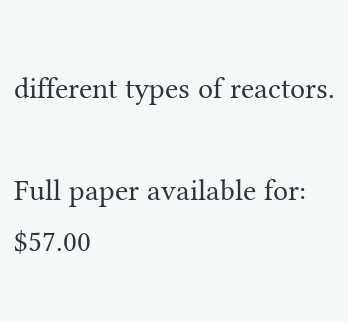different types of reactors.

Full paper available for: $57.00